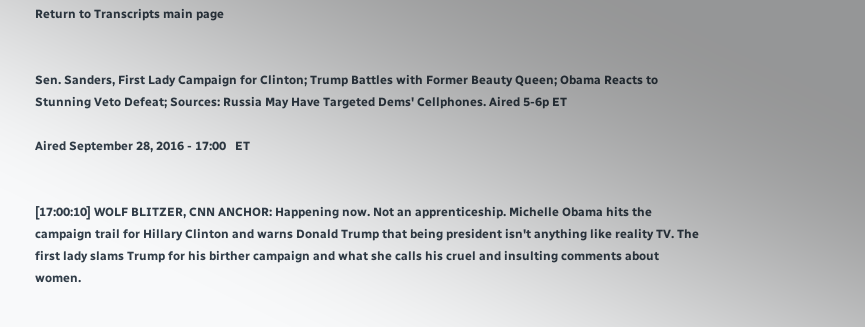Return to Transcripts main page


Sen. Sanders, First Lady Campaign for Clinton; Trump Battles with Former Beauty Queen; Obama Reacts to Stunning Veto Defeat; Sources: Russia May Have Targeted Dems' Cellphones. Aired 5-6p ET

Aired September 28, 2016 - 17:00   ET


[17:00:10] WOLF BLITZER, CNN ANCHOR: Happening now. Not an apprenticeship. Michelle Obama hits the campaign trail for Hillary Clinton and warns Donald Trump that being president isn't anything like reality TV. The first lady slams Trump for his birther campaign and what she calls his cruel and insulting comments about women.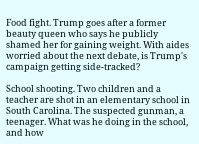Food fight. Trump goes after a former beauty queen who says he publicly shamed her for gaining weight. With aides worried about the next debate, is Trump's campaign getting side-tracked?

School shooting. Two children and a teacher are shot in an elementary school in South Carolina. The suspected gunman, a teenager. What was he doing in the school, and how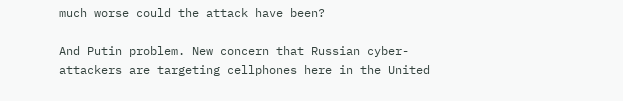much worse could the attack have been?

And Putin problem. New concern that Russian cyber-attackers are targeting cellphones here in the United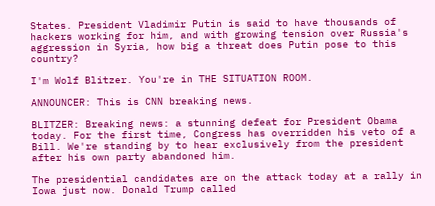States. President Vladimir Putin is said to have thousands of hackers working for him, and with growing tension over Russia's aggression in Syria, how big a threat does Putin pose to this country?

I'm Wolf Blitzer. You're in THE SITUATION ROOM.

ANNOUNCER: This is CNN breaking news.

BLITZER: Breaking news: a stunning defeat for President Obama today. For the first time, Congress has overridden his veto of a Bill. We're standing by to hear exclusively from the president after his own party abandoned him.

The presidential candidates are on the attack today at a rally in Iowa just now. Donald Trump called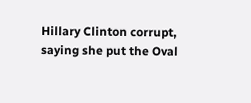Hillary Clinton corrupt, saying she put the Oval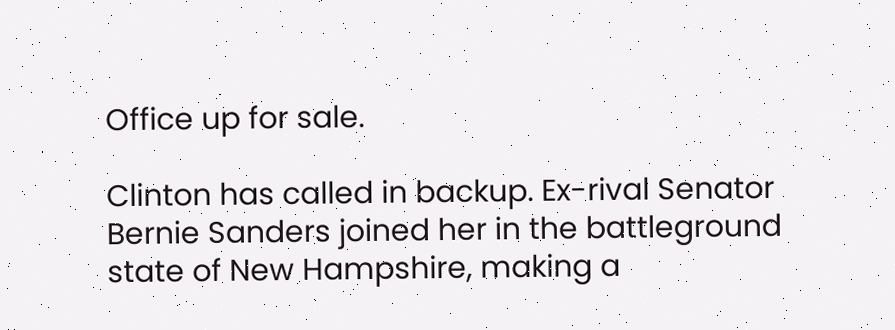Office up for sale.

Clinton has called in backup. Ex-rival Senator Bernie Sanders joined her in the battleground state of New Hampshire, making a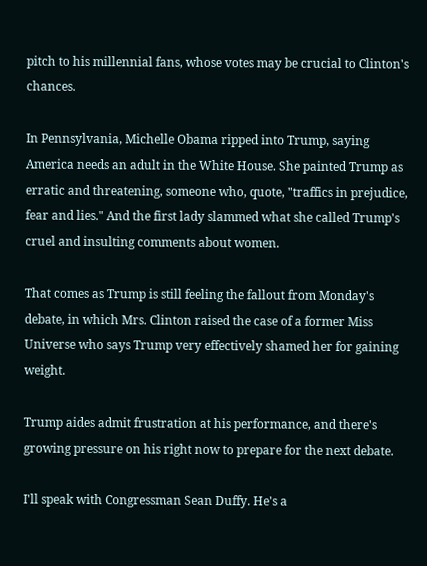pitch to his millennial fans, whose votes may be crucial to Clinton's chances.

In Pennsylvania, Michelle Obama ripped into Trump, saying America needs an adult in the White House. She painted Trump as erratic and threatening, someone who, quote, "traffics in prejudice, fear and lies." And the first lady slammed what she called Trump's cruel and insulting comments about women.

That comes as Trump is still feeling the fallout from Monday's debate, in which Mrs. Clinton raised the case of a former Miss Universe who says Trump very effectively shamed her for gaining weight.

Trump aides admit frustration at his performance, and there's growing pressure on his right now to prepare for the next debate.

I'll speak with Congressman Sean Duffy. He's a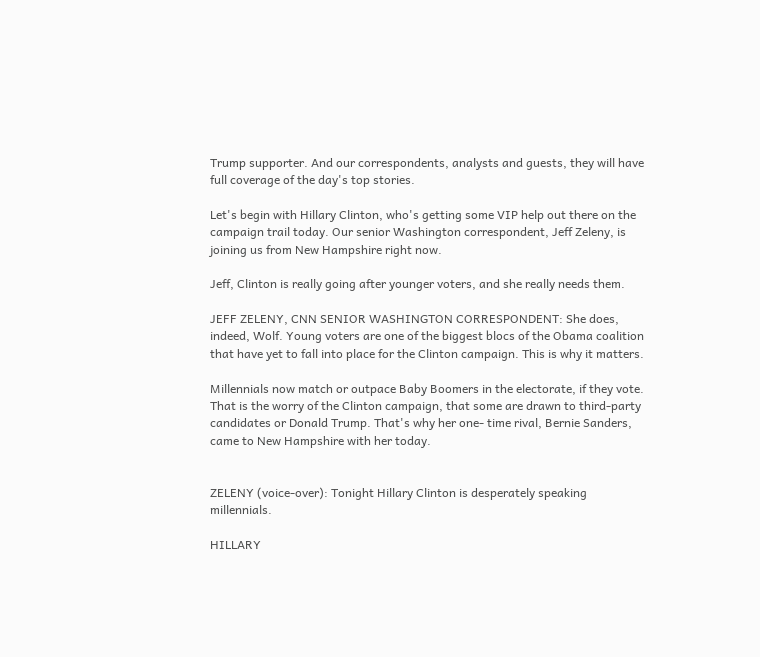Trump supporter. And our correspondents, analysts and guests, they will have full coverage of the day's top stories.

Let's begin with Hillary Clinton, who's getting some VIP help out there on the campaign trail today. Our senior Washington correspondent, Jeff Zeleny, is joining us from New Hampshire right now.

Jeff, Clinton is really going after younger voters, and she really needs them.

JEFF ZELENY, CNN SENIOR WASHINGTON CORRESPONDENT: She does, indeed, Wolf. Young voters are one of the biggest blocs of the Obama coalition that have yet to fall into place for the Clinton campaign. This is why it matters.

Millennials now match or outpace Baby Boomers in the electorate, if they vote. That is the worry of the Clinton campaign, that some are drawn to third-party candidates or Donald Trump. That's why her one- time rival, Bernie Sanders, came to New Hampshire with her today.


ZELENY (voice-over): Tonight Hillary Clinton is desperately speaking millennials.

HILLARY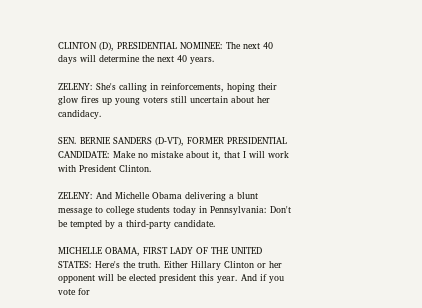CLINTON (D), PRESIDENTIAL NOMINEE: The next 40 days will determine the next 40 years.

ZELENY: She's calling in reinforcements, hoping their glow fires up young voters still uncertain about her candidacy.

SEN. BERNIE SANDERS (D-VT), FORMER PRESIDENTIAL CANDIDATE: Make no mistake about it, that I will work with President Clinton.

ZELENY: And Michelle Obama delivering a blunt message to college students today in Pennsylvania: Don't be tempted by a third-party candidate.

MICHELLE OBAMA, FIRST LADY OF THE UNITED STATES: Here's the truth. Either Hillary Clinton or her opponent will be elected president this year. And if you vote for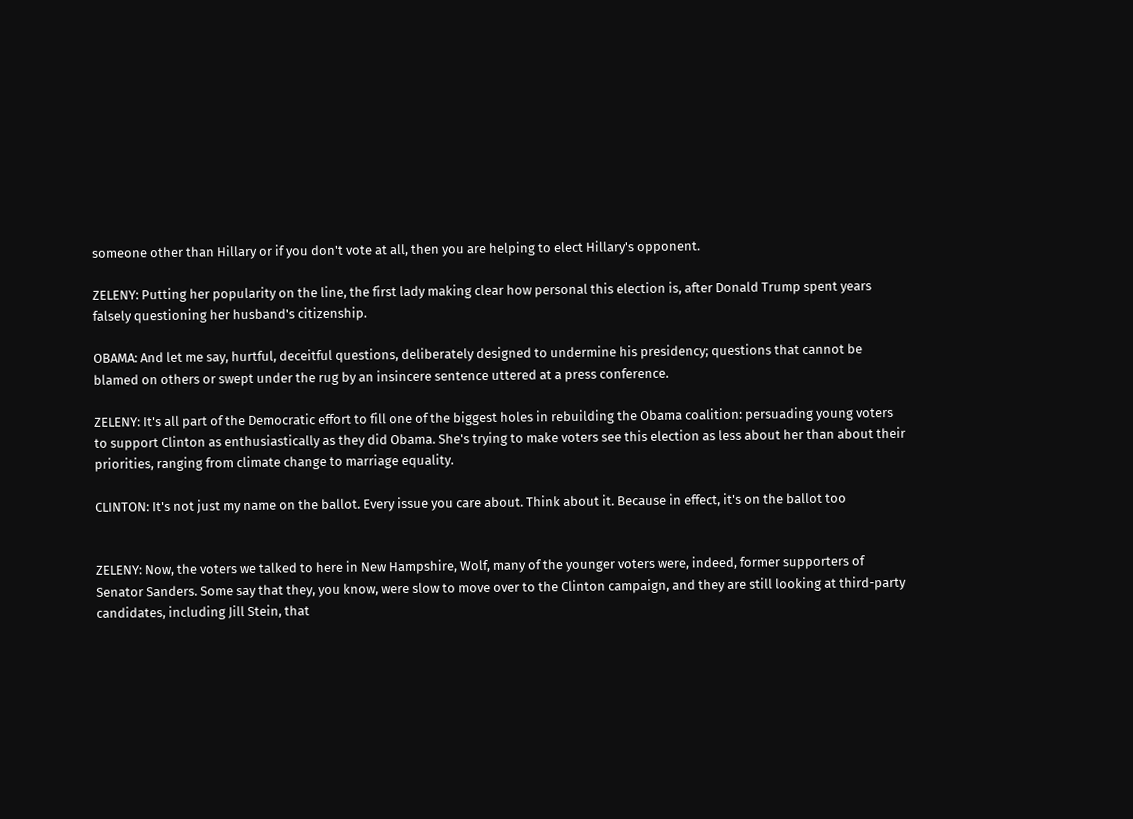someone other than Hillary or if you don't vote at all, then you are helping to elect Hillary's opponent.

ZELENY: Putting her popularity on the line, the first lady making clear how personal this election is, after Donald Trump spent years falsely questioning her husband's citizenship.

OBAMA: And let me say, hurtful, deceitful questions, deliberately designed to undermine his presidency; questions that cannot be blamed on others or swept under the rug by an insincere sentence uttered at a press conference.

ZELENY: It's all part of the Democratic effort to fill one of the biggest holes in rebuilding the Obama coalition: persuading young voters to support Clinton as enthusiastically as they did Obama. She's trying to make voters see this election as less about her than about their priorities, ranging from climate change to marriage equality.

CLINTON: It's not just my name on the ballot. Every issue you care about. Think about it. Because in effect, it's on the ballot too


ZELENY: Now, the voters we talked to here in New Hampshire, Wolf, many of the younger voters were, indeed, former supporters of Senator Sanders. Some say that they, you know, were slow to move over to the Clinton campaign, and they are still looking at third-party candidates, including Jill Stein, that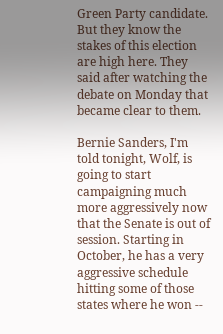Green Party candidate. But they know the stakes of this election are high here. They said after watching the debate on Monday that became clear to them.

Bernie Sanders, I'm told tonight, Wolf, is going to start campaigning much more aggressively now that the Senate is out of session. Starting in October, he has a very aggressive schedule hitting some of those states where he won --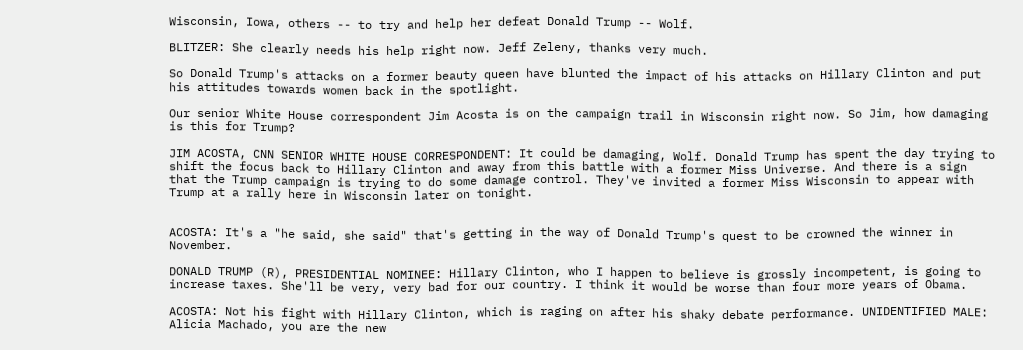Wisconsin, Iowa, others -- to try and help her defeat Donald Trump -- Wolf.

BLITZER: She clearly needs his help right now. Jeff Zeleny, thanks very much.

So Donald Trump's attacks on a former beauty queen have blunted the impact of his attacks on Hillary Clinton and put his attitudes towards women back in the spotlight.

Our senior White House correspondent Jim Acosta is on the campaign trail in Wisconsin right now. So Jim, how damaging is this for Trump?

JIM ACOSTA, CNN SENIOR WHITE HOUSE CORRESPONDENT: It could be damaging, Wolf. Donald Trump has spent the day trying to shift the focus back to Hillary Clinton and away from this battle with a former Miss Universe. And there is a sign that the Trump campaign is trying to do some damage control. They've invited a former Miss Wisconsin to appear with Trump at a rally here in Wisconsin later on tonight.


ACOSTA: It's a "he said, she said" that's getting in the way of Donald Trump's quest to be crowned the winner in November.

DONALD TRUMP (R), PRESIDENTIAL NOMINEE: Hillary Clinton, who I happen to believe is grossly incompetent, is going to increase taxes. She'll be very, very bad for our country. I think it would be worse than four more years of Obama.

ACOSTA: Not his fight with Hillary Clinton, which is raging on after his shaky debate performance. UNIDENTIFIED MALE: Alicia Machado, you are the new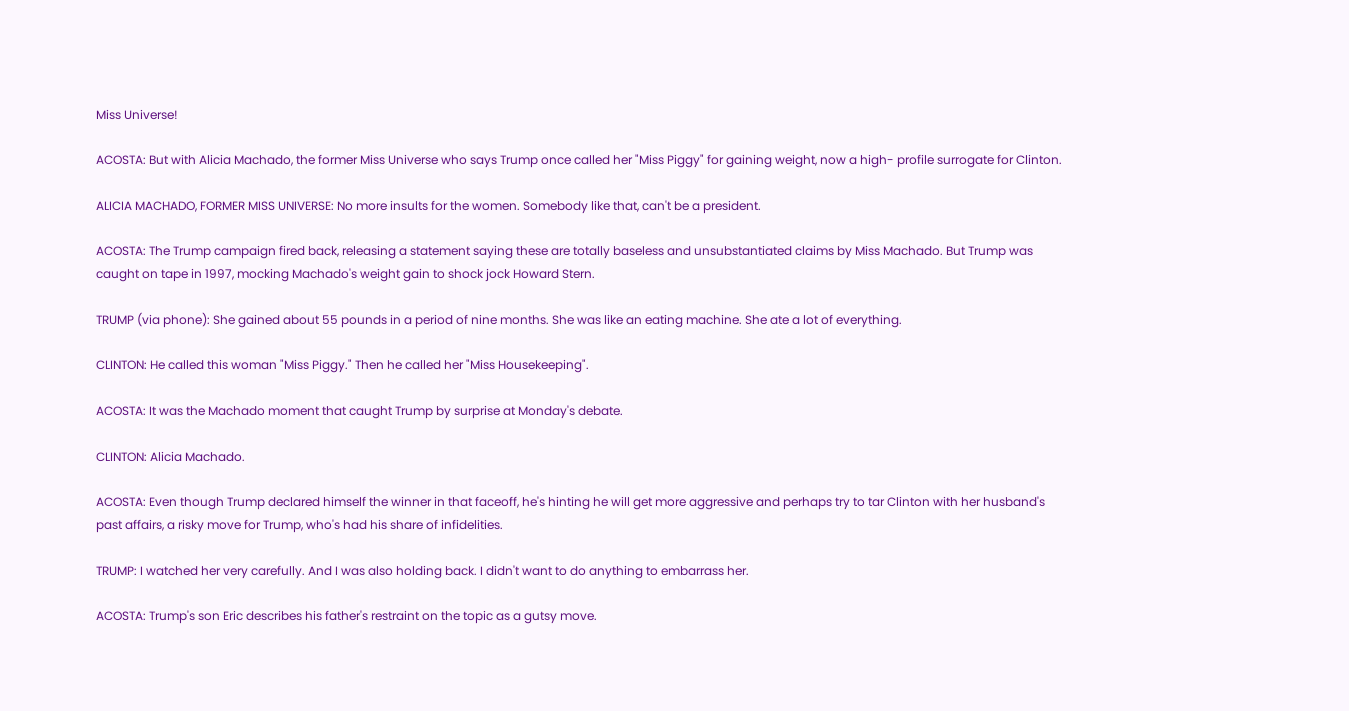Miss Universe!

ACOSTA: But with Alicia Machado, the former Miss Universe who says Trump once called her "Miss Piggy" for gaining weight, now a high- profile surrogate for Clinton.

ALICIA MACHADO, FORMER MISS UNIVERSE: No more insults for the women. Somebody like that, can't be a president.

ACOSTA: The Trump campaign fired back, releasing a statement saying these are totally baseless and unsubstantiated claims by Miss Machado. But Trump was caught on tape in 1997, mocking Machado's weight gain to shock jock Howard Stern.

TRUMP (via phone): She gained about 55 pounds in a period of nine months. She was like an eating machine. She ate a lot of everything.

CLINTON: He called this woman "Miss Piggy." Then he called her "Miss Housekeeping".

ACOSTA: It was the Machado moment that caught Trump by surprise at Monday's debate.

CLINTON: Alicia Machado.

ACOSTA: Even though Trump declared himself the winner in that faceoff, he's hinting he will get more aggressive and perhaps try to tar Clinton with her husband's past affairs, a risky move for Trump, who's had his share of infidelities.

TRUMP: I watched her very carefully. And I was also holding back. I didn't want to do anything to embarrass her.

ACOSTA: Trump's son Eric describes his father's restraint on the topic as a gutsy move.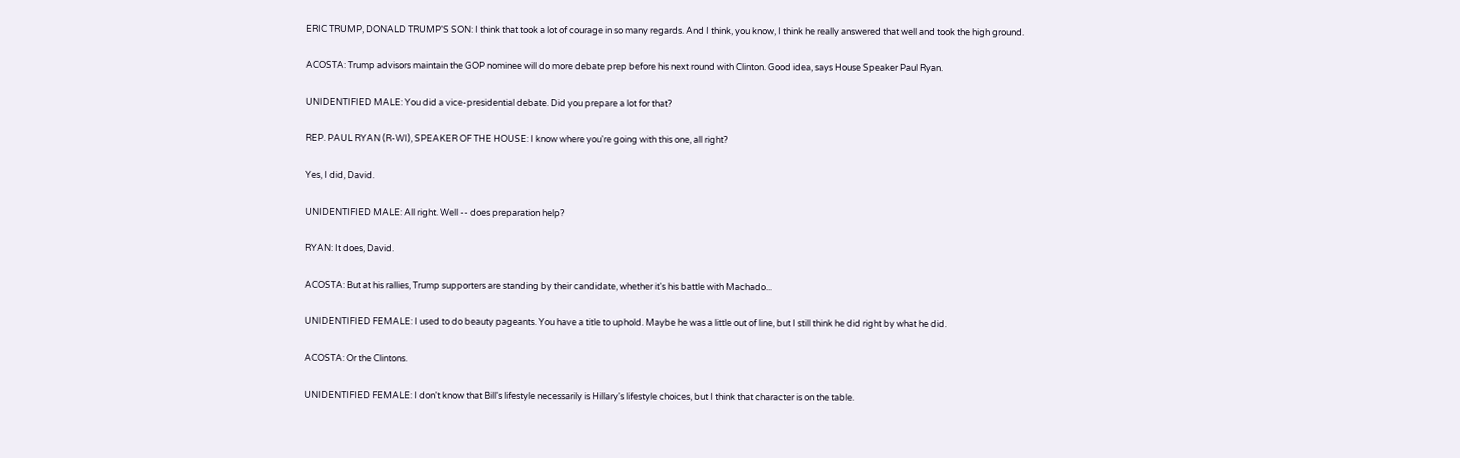ERIC TRUMP, DONALD TRUMP'S SON: I think that took a lot of courage in so many regards. And I think, you know, I think he really answered that well and took the high ground.

ACOSTA: Trump advisors maintain the GOP nominee will do more debate prep before his next round with Clinton. Good idea, says House Speaker Paul Ryan.

UNIDENTIFIED MALE: You did a vice-presidential debate. Did you prepare a lot for that?

REP. PAUL RYAN (R-WI), SPEAKER OF THE HOUSE: I know where you're going with this one, all right?

Yes, I did, David.

UNIDENTIFIED MALE: All right. Well -- does preparation help?

RYAN: It does, David.

ACOSTA: But at his rallies, Trump supporters are standing by their candidate, whether it's his battle with Machado...

UNIDENTIFIED FEMALE: I used to do beauty pageants. You have a title to uphold. Maybe he was a little out of line, but I still think he did right by what he did.

ACOSTA: Or the Clintons.

UNIDENTIFIED FEMALE: I don't know that Bill's lifestyle necessarily is Hillary's lifestyle choices, but I think that character is on the table.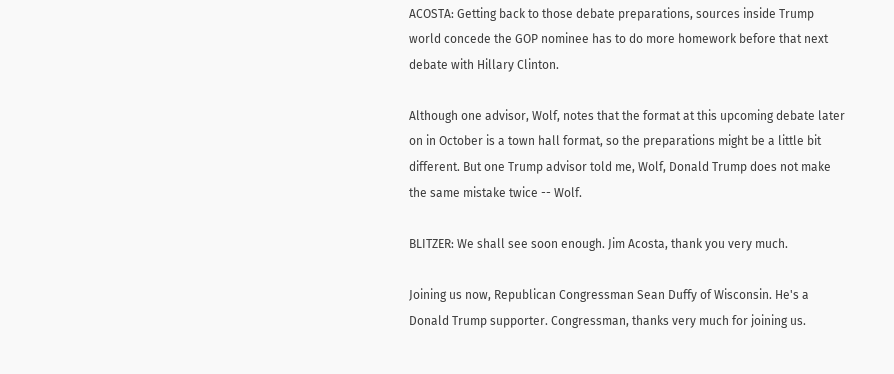ACOSTA: Getting back to those debate preparations, sources inside Trump world concede the GOP nominee has to do more homework before that next debate with Hillary Clinton.

Although one advisor, Wolf, notes that the format at this upcoming debate later on in October is a town hall format, so the preparations might be a little bit different. But one Trump advisor told me, Wolf, Donald Trump does not make the same mistake twice -- Wolf.

BLITZER: We shall see soon enough. Jim Acosta, thank you very much.

Joining us now, Republican Congressman Sean Duffy of Wisconsin. He's a Donald Trump supporter. Congressman, thanks very much for joining us.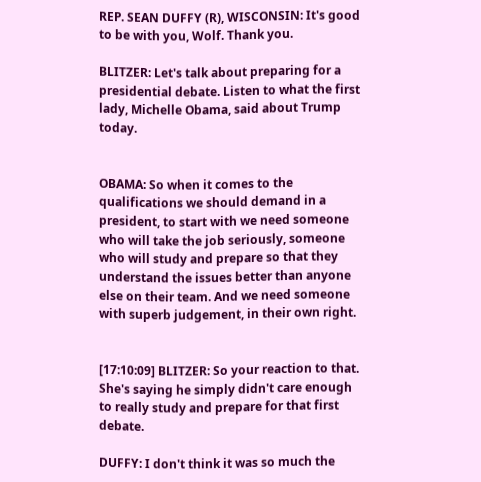REP. SEAN DUFFY (R), WISCONSIN: It's good to be with you, Wolf. Thank you.

BLITZER: Let's talk about preparing for a presidential debate. Listen to what the first lady, Michelle Obama, said about Trump today.


OBAMA: So when it comes to the qualifications we should demand in a president, to start with we need someone who will take the job seriously, someone who will study and prepare so that they understand the issues better than anyone else on their team. And we need someone with superb judgement, in their own right.


[17:10:09] BLITZER: So your reaction to that. She's saying he simply didn't care enough to really study and prepare for that first debate.

DUFFY: I don't think it was so much the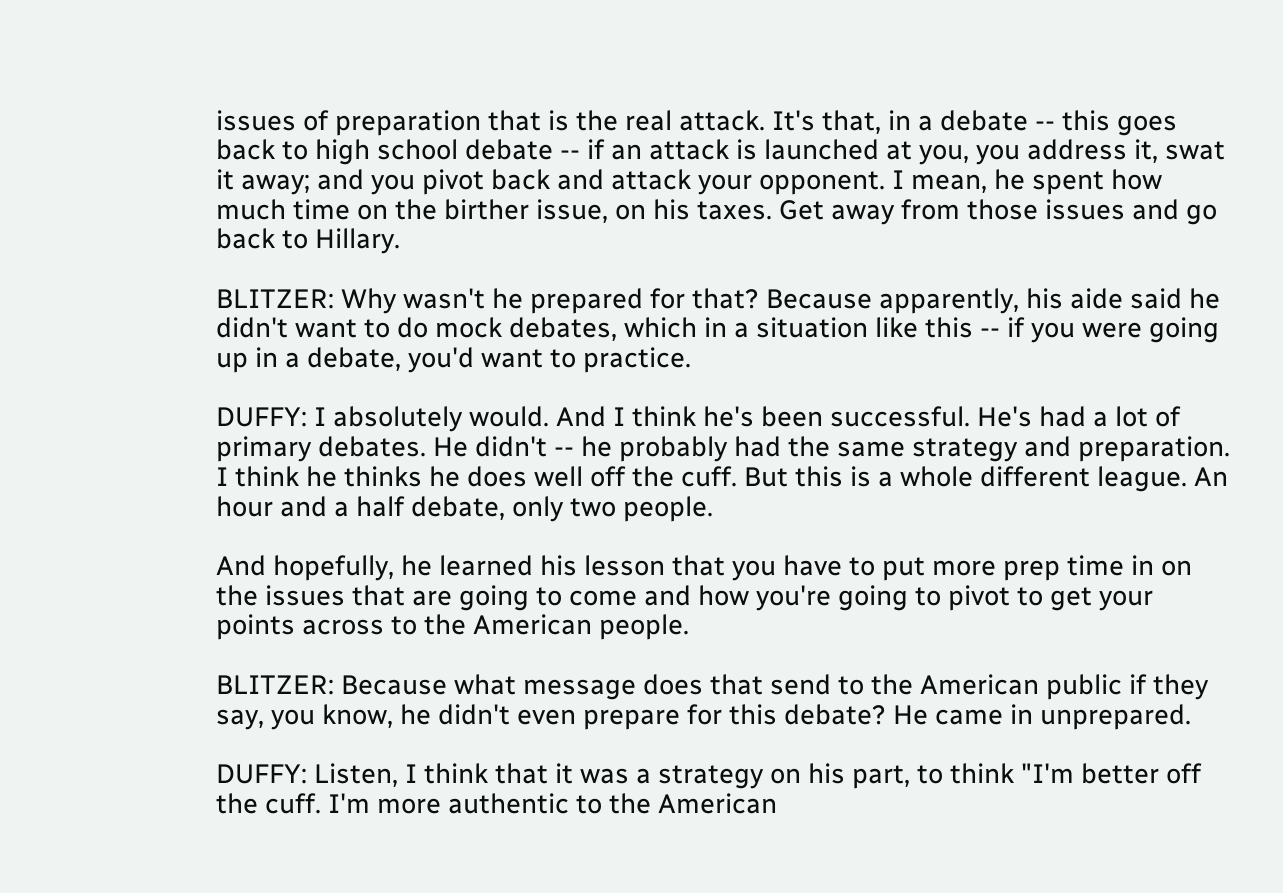issues of preparation that is the real attack. It's that, in a debate -- this goes back to high school debate -- if an attack is launched at you, you address it, swat it away; and you pivot back and attack your opponent. I mean, he spent how much time on the birther issue, on his taxes. Get away from those issues and go back to Hillary.

BLITZER: Why wasn't he prepared for that? Because apparently, his aide said he didn't want to do mock debates, which in a situation like this -- if you were going up in a debate, you'd want to practice.

DUFFY: I absolutely would. And I think he's been successful. He's had a lot of primary debates. He didn't -- he probably had the same strategy and preparation. I think he thinks he does well off the cuff. But this is a whole different league. An hour and a half debate, only two people.

And hopefully, he learned his lesson that you have to put more prep time in on the issues that are going to come and how you're going to pivot to get your points across to the American people.

BLITZER: Because what message does that send to the American public if they say, you know, he didn't even prepare for this debate? He came in unprepared.

DUFFY: Listen, I think that it was a strategy on his part, to think "I'm better off the cuff. I'm more authentic to the American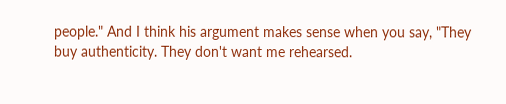people." And I think his argument makes sense when you say, "They buy authenticity. They don't want me rehearsed.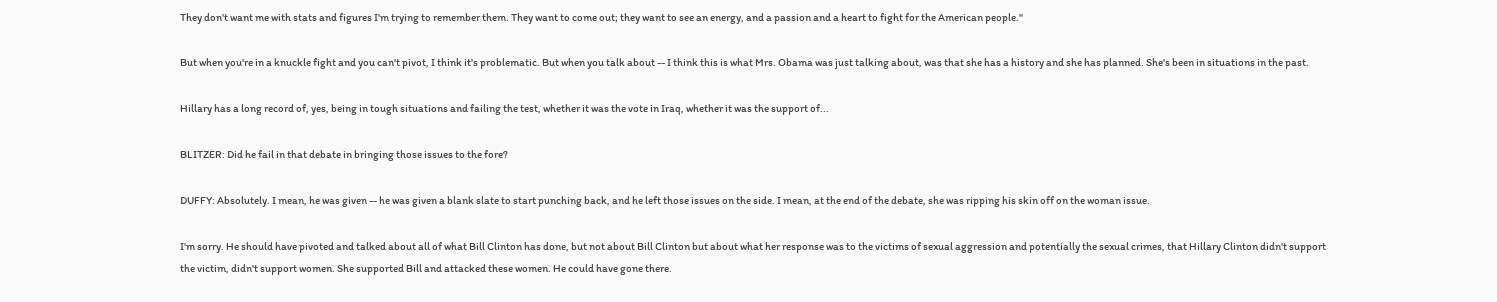They don't want me with stats and figures I'm trying to remember them. They want to come out; they want to see an energy, and a passion and a heart to fight for the American people."

But when you're in a knuckle fight and you can't pivot, I think it's problematic. But when you talk about -- I think this is what Mrs. Obama was just talking about, was that she has a history and she has planned. She's been in situations in the past.

Hillary has a long record of, yes, being in tough situations and failing the test, whether it was the vote in Iraq, whether it was the support of...

BLITZER: Did he fail in that debate in bringing those issues to the fore?

DUFFY: Absolutely. I mean, he was given -- he was given a blank slate to start punching back, and he left those issues on the side. I mean, at the end of the debate, she was ripping his skin off on the woman issue.

I'm sorry. He should have pivoted and talked about all of what Bill Clinton has done, but not about Bill Clinton but about what her response was to the victims of sexual aggression and potentially the sexual crimes, that Hillary Clinton didn't support the victim, didn't support women. She supported Bill and attacked these women. He could have gone there.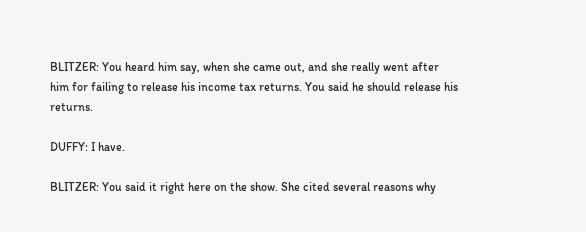BLITZER: You heard him say, when she came out, and she really went after him for failing to release his income tax returns. You said he should release his returns.

DUFFY: I have.

BLITZER: You said it right here on the show. She cited several reasons why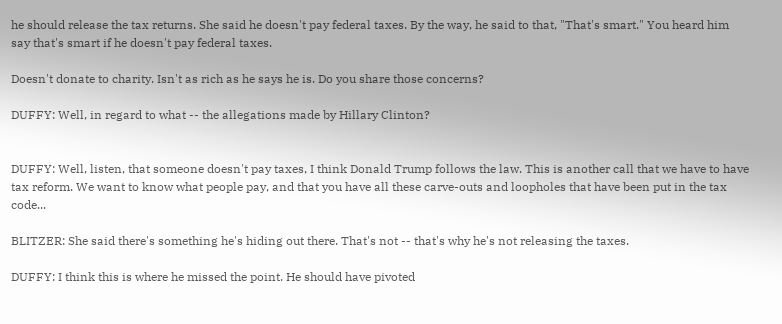he should release the tax returns. She said he doesn't pay federal taxes. By the way, he said to that, "That's smart." You heard him say that's smart if he doesn't pay federal taxes.

Doesn't donate to charity. Isn't as rich as he says he is. Do you share those concerns?

DUFFY: Well, in regard to what -- the allegations made by Hillary Clinton?


DUFFY: Well, listen, that someone doesn't pay taxes, I think Donald Trump follows the law. This is another call that we have to have tax reform. We want to know what people pay, and that you have all these carve-outs and loopholes that have been put in the tax code...

BLITZER: She said there's something he's hiding out there. That's not -- that's why he's not releasing the taxes.

DUFFY: I think this is where he missed the point. He should have pivoted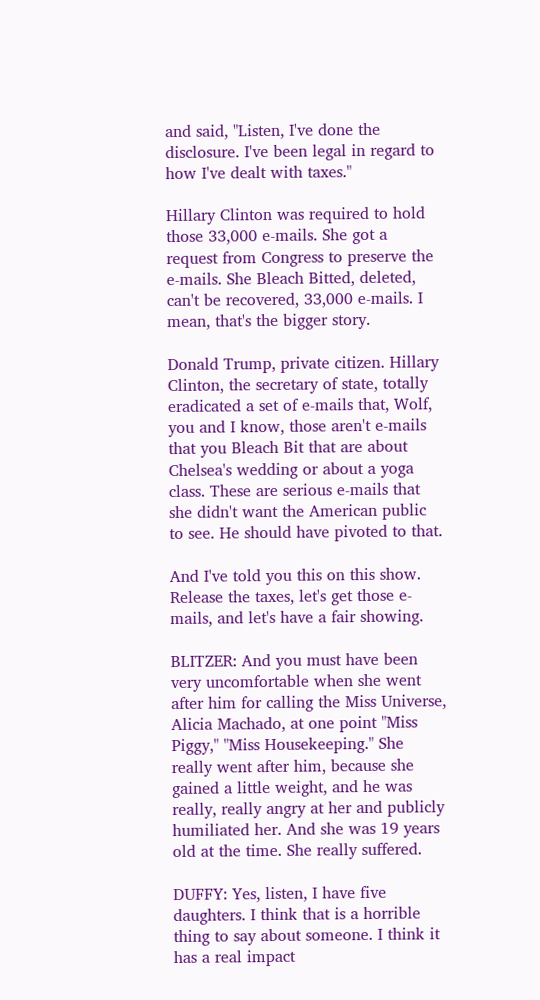and said, "Listen, I've done the disclosure. I've been legal in regard to how I've dealt with taxes."

Hillary Clinton was required to hold those 33,000 e-mails. She got a request from Congress to preserve the e-mails. She Bleach Bitted, deleted, can't be recovered, 33,000 e-mails. I mean, that's the bigger story.

Donald Trump, private citizen. Hillary Clinton, the secretary of state, totally eradicated a set of e-mails that, Wolf, you and I know, those aren't e-mails that you Bleach Bit that are about Chelsea's wedding or about a yoga class. These are serious e-mails that she didn't want the American public to see. He should have pivoted to that.

And I've told you this on this show. Release the taxes, let's get those e-mails, and let's have a fair showing.

BLITZER: And you must have been very uncomfortable when she went after him for calling the Miss Universe, Alicia Machado, at one point "Miss Piggy," "Miss Housekeeping." She really went after him, because she gained a little weight, and he was really, really angry at her and publicly humiliated her. And she was 19 years old at the time. She really suffered.

DUFFY: Yes, listen, I have five daughters. I think that is a horrible thing to say about someone. I think it has a real impact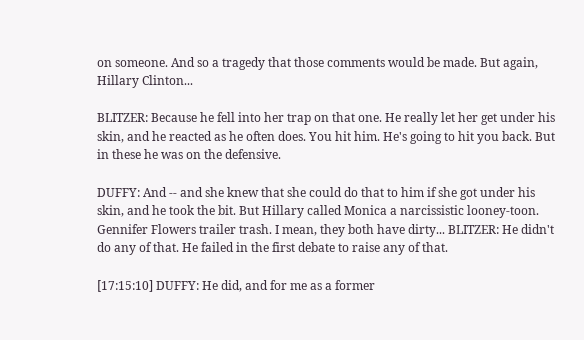on someone. And so a tragedy that those comments would be made. But again, Hillary Clinton...

BLITZER: Because he fell into her trap on that one. He really let her get under his skin, and he reacted as he often does. You hit him. He's going to hit you back. But in these he was on the defensive.

DUFFY: And -- and she knew that she could do that to him if she got under his skin, and he took the bit. But Hillary called Monica a narcissistic looney-toon. Gennifer Flowers trailer trash. I mean, they both have dirty... BLITZER: He didn't do any of that. He failed in the first debate to raise any of that.

[17:15:10] DUFFY: He did, and for me as a former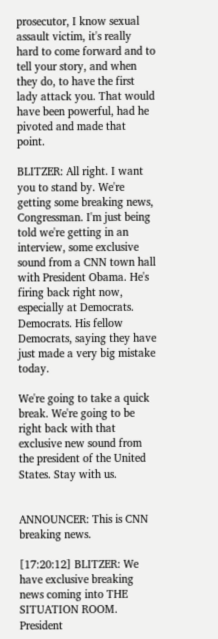prosecutor, I know sexual assault victim, it's really hard to come forward and to tell your story, and when they do, to have the first lady attack you. That would have been powerful, had he pivoted and made that point.

BLITZER: All right. I want you to stand by. We're getting some breaking news, Congressman. I'm just being told we're getting in an interview, some exclusive sound from a CNN town hall with President Obama. He's firing back right now, especially at Democrats. Democrats. His fellow Democrats, saying they have just made a very big mistake today.

We're going to take a quick break. We're going to be right back with that exclusive new sound from the president of the United States. Stay with us.


ANNOUNCER: This is CNN breaking news.

[17:20:12] BLITZER: We have exclusive breaking news coming into THE SITUATION ROOM. President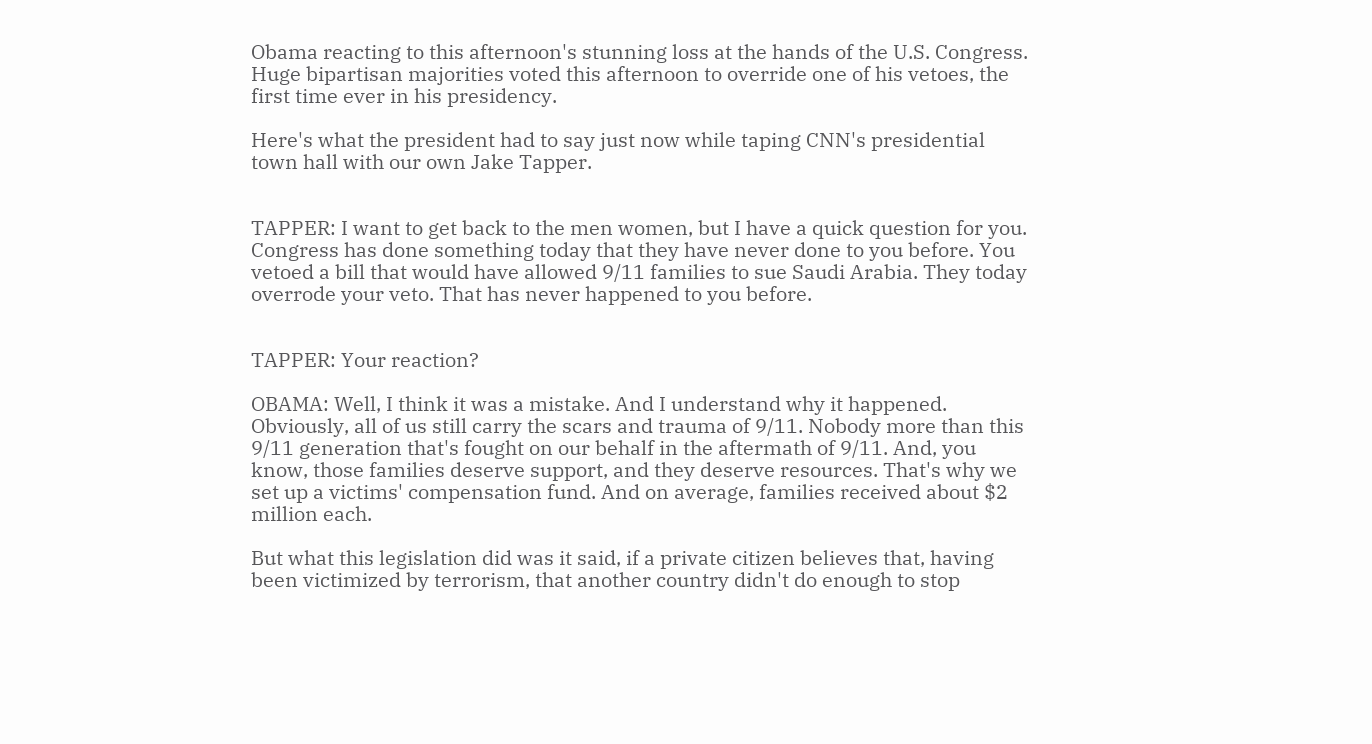Obama reacting to this afternoon's stunning loss at the hands of the U.S. Congress. Huge bipartisan majorities voted this afternoon to override one of his vetoes, the first time ever in his presidency.

Here's what the president had to say just now while taping CNN's presidential town hall with our own Jake Tapper.


TAPPER: I want to get back to the men women, but I have a quick question for you. Congress has done something today that they have never done to you before. You vetoed a bill that would have allowed 9/11 families to sue Saudi Arabia. They today overrode your veto. That has never happened to you before.


TAPPER: Your reaction?

OBAMA: Well, I think it was a mistake. And I understand why it happened. Obviously, all of us still carry the scars and trauma of 9/11. Nobody more than this 9/11 generation that's fought on our behalf in the aftermath of 9/11. And, you know, those families deserve support, and they deserve resources. That's why we set up a victims' compensation fund. And on average, families received about $2 million each.

But what this legislation did was it said, if a private citizen believes that, having been victimized by terrorism, that another country didn't do enough to stop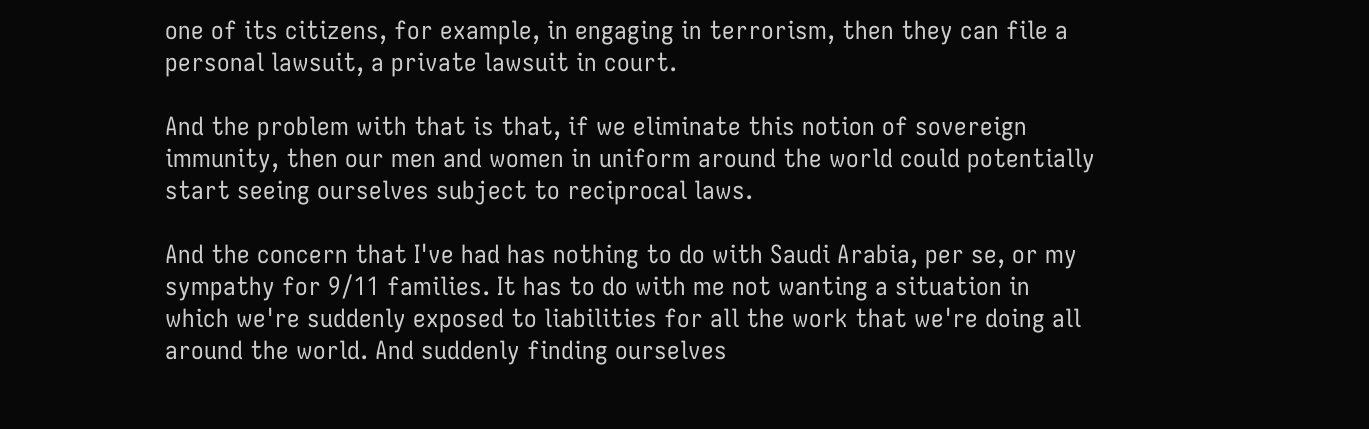one of its citizens, for example, in engaging in terrorism, then they can file a personal lawsuit, a private lawsuit in court.

And the problem with that is that, if we eliminate this notion of sovereign immunity, then our men and women in uniform around the world could potentially start seeing ourselves subject to reciprocal laws.

And the concern that I've had has nothing to do with Saudi Arabia, per se, or my sympathy for 9/11 families. It has to do with me not wanting a situation in which we're suddenly exposed to liabilities for all the work that we're doing all around the world. And suddenly finding ourselves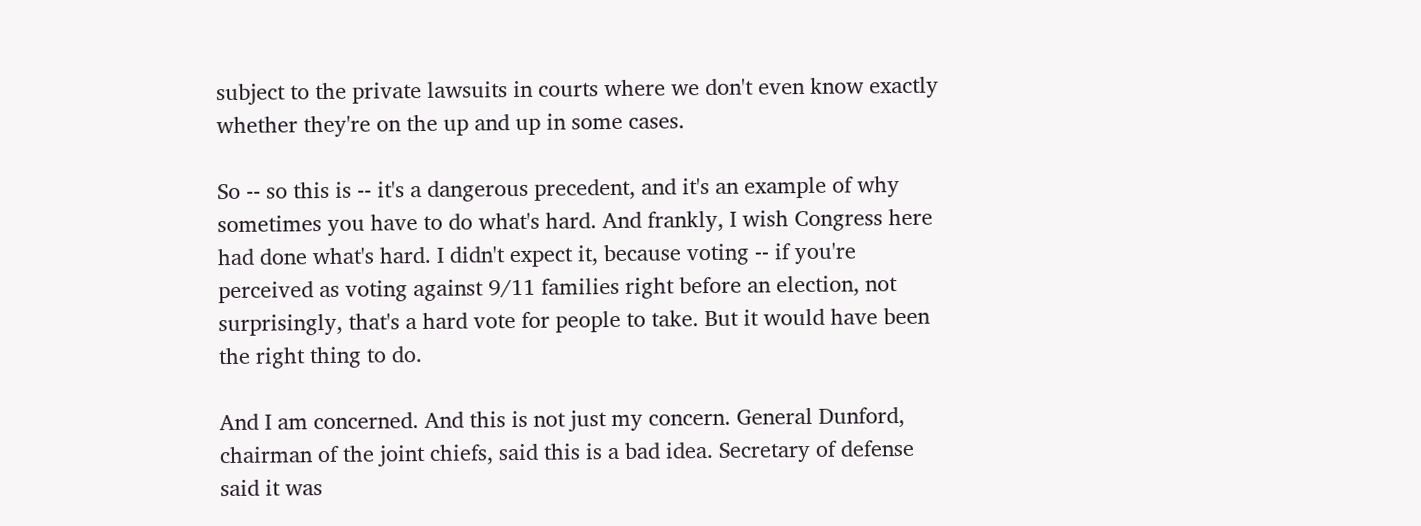subject to the private lawsuits in courts where we don't even know exactly whether they're on the up and up in some cases.

So -- so this is -- it's a dangerous precedent, and it's an example of why sometimes you have to do what's hard. And frankly, I wish Congress here had done what's hard. I didn't expect it, because voting -- if you're perceived as voting against 9/11 families right before an election, not surprisingly, that's a hard vote for people to take. But it would have been the right thing to do.

And I am concerned. And this is not just my concern. General Dunford, chairman of the joint chiefs, said this is a bad idea. Secretary of defense said it was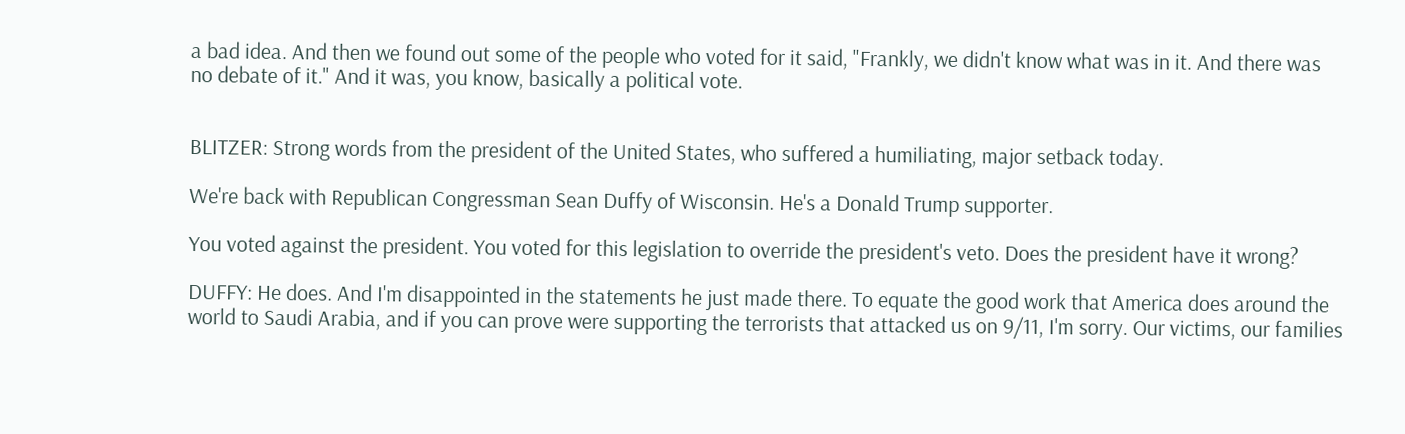a bad idea. And then we found out some of the people who voted for it said, "Frankly, we didn't know what was in it. And there was no debate of it." And it was, you know, basically a political vote.


BLITZER: Strong words from the president of the United States, who suffered a humiliating, major setback today.

We're back with Republican Congressman Sean Duffy of Wisconsin. He's a Donald Trump supporter.

You voted against the president. You voted for this legislation to override the president's veto. Does the president have it wrong?

DUFFY: He does. And I'm disappointed in the statements he just made there. To equate the good work that America does around the world to Saudi Arabia, and if you can prove were supporting the terrorists that attacked us on 9/11, I'm sorry. Our victims, our families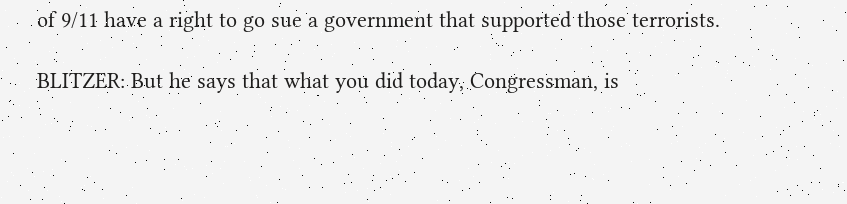of 9/11 have a right to go sue a government that supported those terrorists.

BLITZER: But he says that what you did today, Congressman, is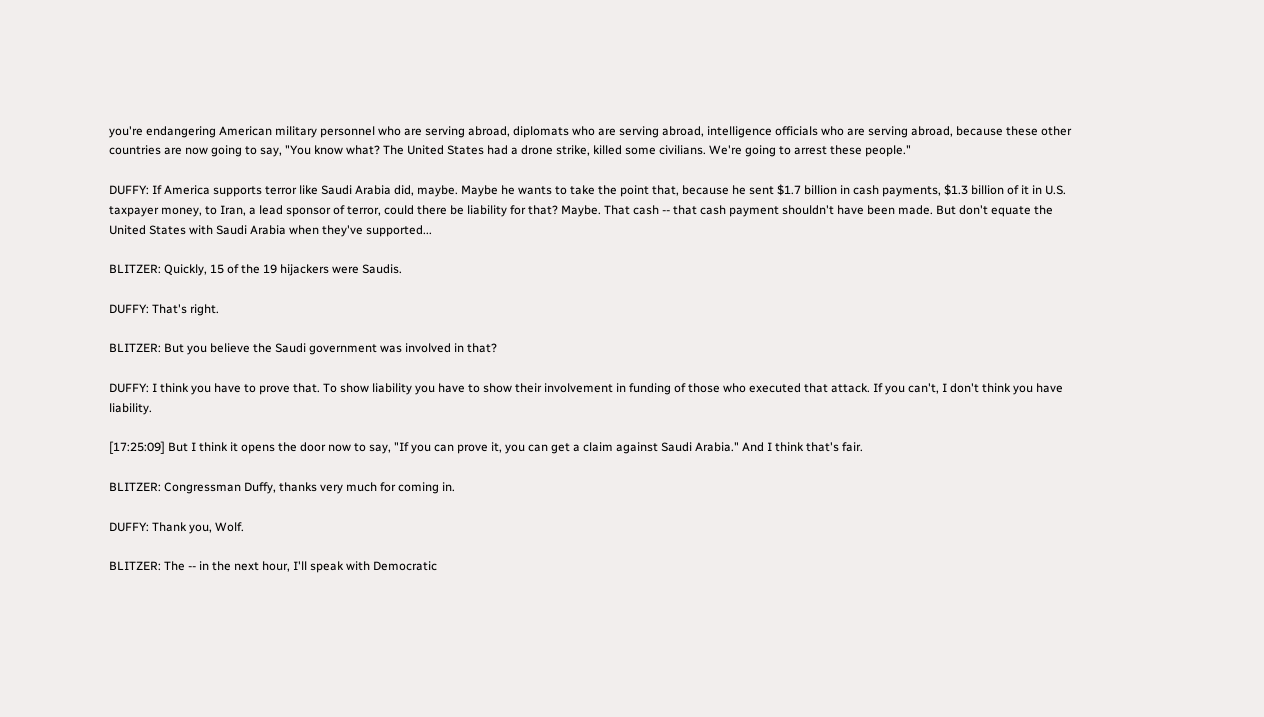you're endangering American military personnel who are serving abroad, diplomats who are serving abroad, intelligence officials who are serving abroad, because these other countries are now going to say, "You know what? The United States had a drone strike, killed some civilians. We're going to arrest these people."

DUFFY: If America supports terror like Saudi Arabia did, maybe. Maybe he wants to take the point that, because he sent $1.7 billion in cash payments, $1.3 billion of it in U.S. taxpayer money, to Iran, a lead sponsor of terror, could there be liability for that? Maybe. That cash -- that cash payment shouldn't have been made. But don't equate the United States with Saudi Arabia when they've supported...

BLITZER: Quickly, 15 of the 19 hijackers were Saudis.

DUFFY: That's right.

BLITZER: But you believe the Saudi government was involved in that?

DUFFY: I think you have to prove that. To show liability you have to show their involvement in funding of those who executed that attack. If you can't, I don't think you have liability.

[17:25:09] But I think it opens the door now to say, "If you can prove it, you can get a claim against Saudi Arabia." And I think that's fair.

BLITZER: Congressman Duffy, thanks very much for coming in.

DUFFY: Thank you, Wolf.

BLITZER: The -- in the next hour, I'll speak with Democratic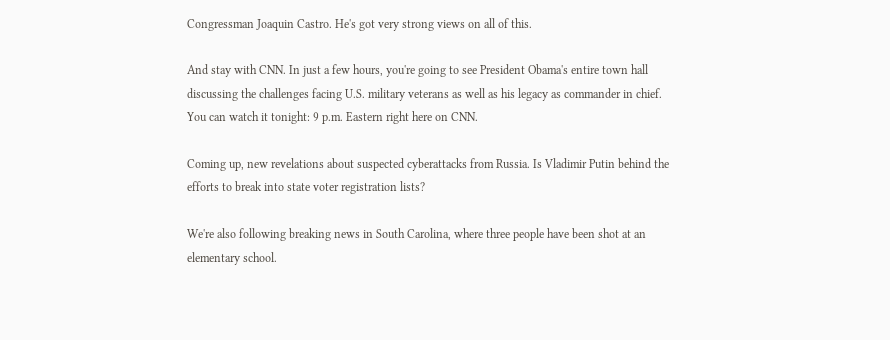Congressman Joaquin Castro. He's got very strong views on all of this.

And stay with CNN. In just a few hours, you're going to see President Obama's entire town hall discussing the challenges facing U.S. military veterans as well as his legacy as commander in chief. You can watch it tonight: 9 p.m. Eastern right here on CNN.

Coming up, new revelations about suspected cyberattacks from Russia. Is Vladimir Putin behind the efforts to break into state voter registration lists?

We're also following breaking news in South Carolina, where three people have been shot at an elementary school.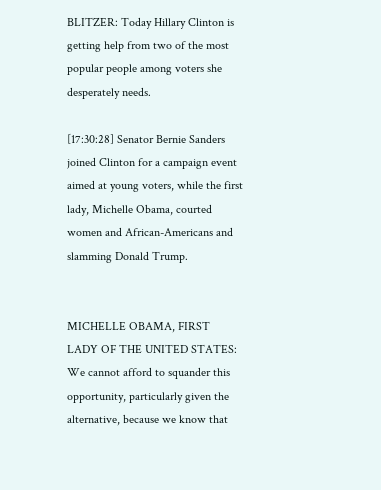BLITZER: Today Hillary Clinton is getting help from two of the most popular people among voters she desperately needs.

[17:30:28] Senator Bernie Sanders joined Clinton for a campaign event aimed at young voters, while the first lady, Michelle Obama, courted women and African-Americans and slamming Donald Trump.


MICHELLE OBAMA, FIRST LADY OF THE UNITED STATES: We cannot afford to squander this opportunity, particularly given the alternative, because we know that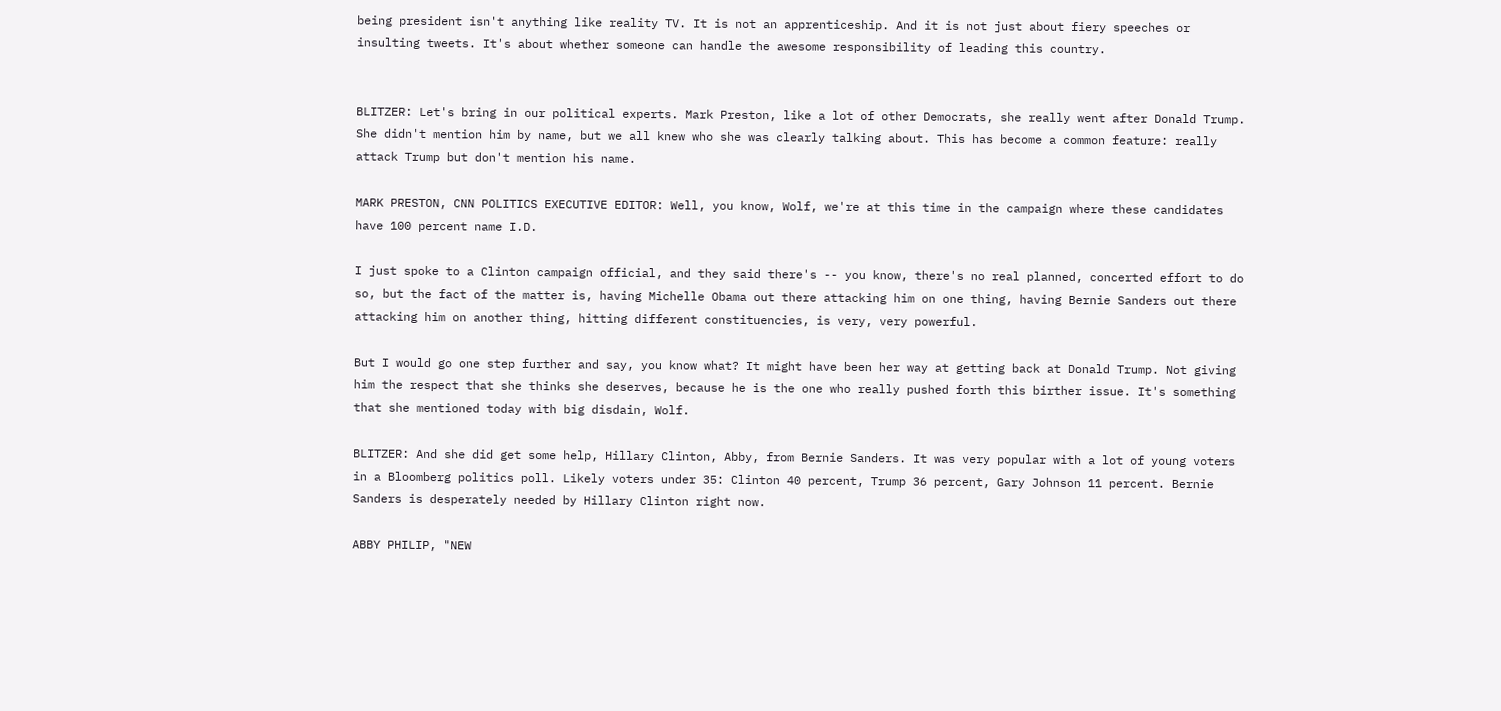being president isn't anything like reality TV. It is not an apprenticeship. And it is not just about fiery speeches or insulting tweets. It's about whether someone can handle the awesome responsibility of leading this country.


BLITZER: Let's bring in our political experts. Mark Preston, like a lot of other Democrats, she really went after Donald Trump. She didn't mention him by name, but we all knew who she was clearly talking about. This has become a common feature: really attack Trump but don't mention his name.

MARK PRESTON, CNN POLITICS EXECUTIVE EDITOR: Well, you know, Wolf, we're at this time in the campaign where these candidates have 100 percent name I.D.

I just spoke to a Clinton campaign official, and they said there's -- you know, there's no real planned, concerted effort to do so, but the fact of the matter is, having Michelle Obama out there attacking him on one thing, having Bernie Sanders out there attacking him on another thing, hitting different constituencies, is very, very powerful.

But I would go one step further and say, you know what? It might have been her way at getting back at Donald Trump. Not giving him the respect that she thinks she deserves, because he is the one who really pushed forth this birther issue. It's something that she mentioned today with big disdain, Wolf.

BLITZER: And she did get some help, Hillary Clinton, Abby, from Bernie Sanders. It was very popular with a lot of young voters in a Bloomberg politics poll. Likely voters under 35: Clinton 40 percent, Trump 36 percent, Gary Johnson 11 percent. Bernie Sanders is desperately needed by Hillary Clinton right now.

ABBY PHILIP, "NEW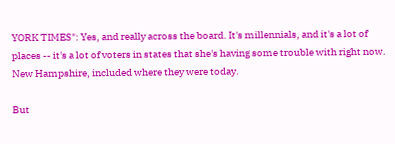YORK TIMES": Yes, and really across the board. It's millennials, and it's a lot of places -- it's a lot of voters in states that she's having some trouble with right now. New Hampshire, included where they were today.

But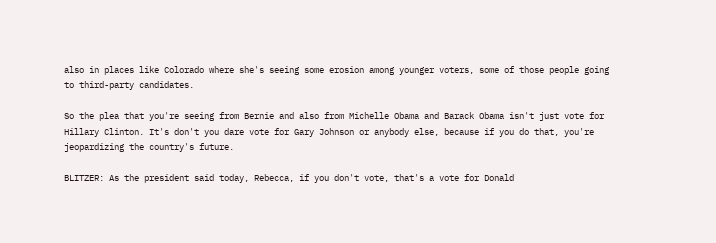also in places like Colorado where she's seeing some erosion among younger voters, some of those people going to third-party candidates.

So the plea that you're seeing from Bernie and also from Michelle Obama and Barack Obama isn't just vote for Hillary Clinton. It's don't you dare vote for Gary Johnson or anybody else, because if you do that, you're jeopardizing the country's future.

BLITZER: As the president said today, Rebecca, if you don't vote, that's a vote for Donald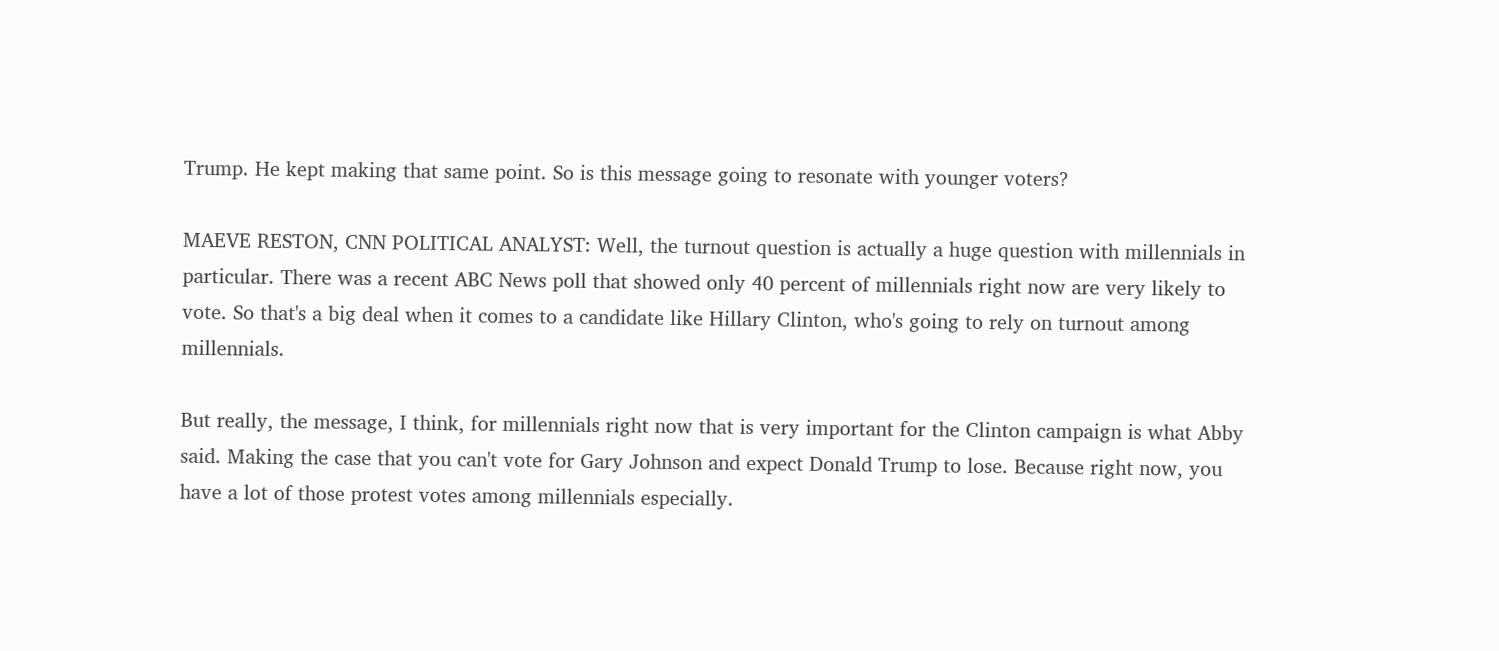Trump. He kept making that same point. So is this message going to resonate with younger voters?

MAEVE RESTON, CNN POLITICAL ANALYST: Well, the turnout question is actually a huge question with millennials in particular. There was a recent ABC News poll that showed only 40 percent of millennials right now are very likely to vote. So that's a big deal when it comes to a candidate like Hillary Clinton, who's going to rely on turnout among millennials.

But really, the message, I think, for millennials right now that is very important for the Clinton campaign is what Abby said. Making the case that you can't vote for Gary Johnson and expect Donald Trump to lose. Because right now, you have a lot of those protest votes among millennials especially.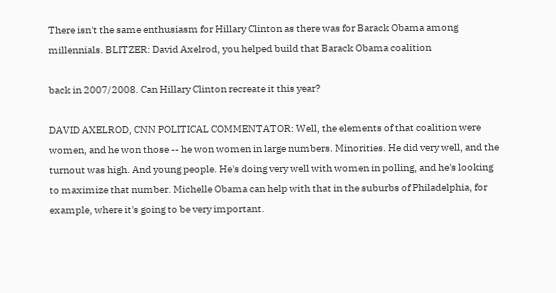There isn't the same enthusiasm for Hillary Clinton as there was for Barack Obama among millennials. BLITZER: David Axelrod, you helped build that Barack Obama coalition

back in 2007/2008. Can Hillary Clinton recreate it this year?

DAVID AXELROD, CNN POLITICAL COMMENTATOR: Well, the elements of that coalition were women, and he won those -- he won women in large numbers. Minorities. He did very well, and the turnout was high. And young people. He's doing very well with women in polling, and he's looking to maximize that number. Michelle Obama can help with that in the suburbs of Philadelphia, for example, where it's going to be very important.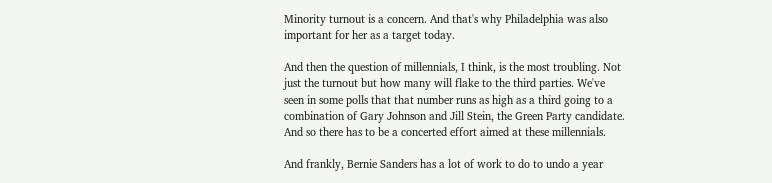Minority turnout is a concern. And that's why Philadelphia was also important for her as a target today.

And then the question of millennials, I think, is the most troubling. Not just the turnout but how many will flake to the third parties. We've seen in some polls that that number runs as high as a third going to a combination of Gary Johnson and Jill Stein, the Green Party candidate. And so there has to be a concerted effort aimed at these millennials.

And frankly, Bernie Sanders has a lot of work to do to undo a year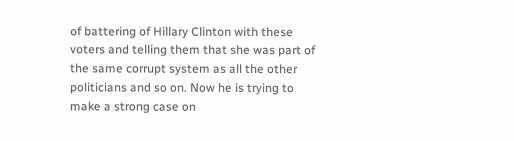of battering of Hillary Clinton with these voters and telling them that she was part of the same corrupt system as all the other politicians and so on. Now he is trying to make a strong case on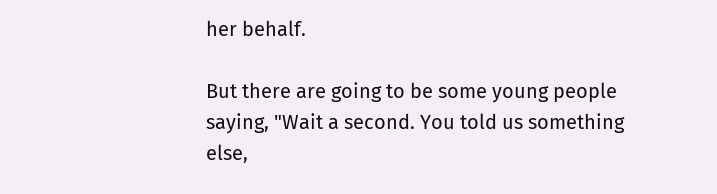her behalf.

But there are going to be some young people saying, "Wait a second. You told us something else,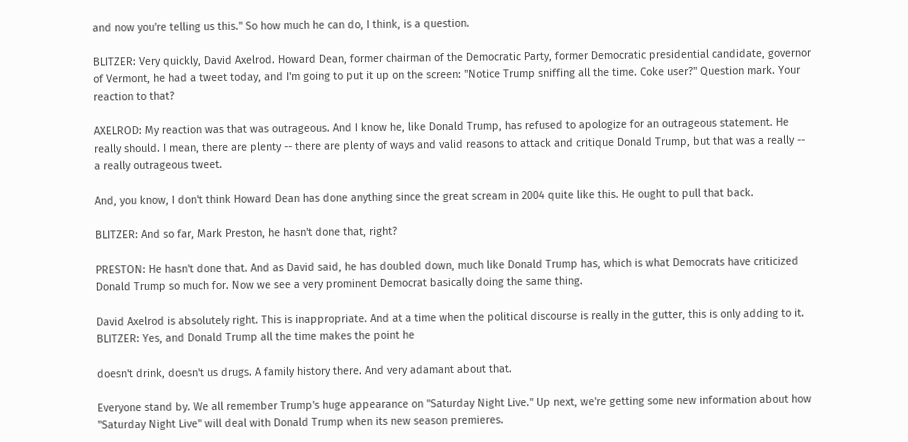and now you're telling us this." So how much he can do, I think, is a question.

BLITZER: Very quickly, David Axelrod. Howard Dean, former chairman of the Democratic Party, former Democratic presidential candidate, governor of Vermont, he had a tweet today, and I'm going to put it up on the screen: "Notice Trump sniffing all the time. Coke user?" Question mark. Your reaction to that?

AXELROD: My reaction was that was outrageous. And I know he, like Donald Trump, has refused to apologize for an outrageous statement. He really should. I mean, there are plenty -- there are plenty of ways and valid reasons to attack and critique Donald Trump, but that was a really -- a really outrageous tweet.

And, you know, I don't think Howard Dean has done anything since the great scream in 2004 quite like this. He ought to pull that back.

BLITZER: And so far, Mark Preston, he hasn't done that, right?

PRESTON: He hasn't done that. And as David said, he has doubled down, much like Donald Trump has, which is what Democrats have criticized Donald Trump so much for. Now we see a very prominent Democrat basically doing the same thing.

David Axelrod is absolutely right. This is inappropriate. And at a time when the political discourse is really in the gutter, this is only adding to it. BLITZER: Yes, and Donald Trump all the time makes the point he

doesn't drink, doesn't us drugs. A family history there. And very adamant about that.

Everyone stand by. We all remember Trump's huge appearance on "Saturday Night Live." Up next, we're getting some new information about how "Saturday Night Live" will deal with Donald Trump when its new season premieres.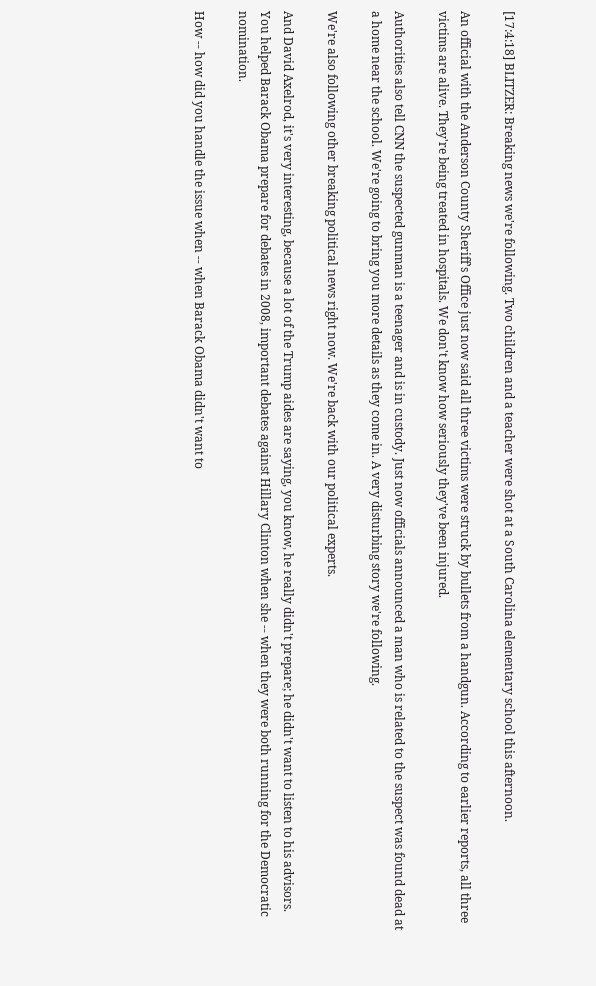[17:4:18] BLITZER: Breaking news we're following. Two children and a teacher were shot at a South Carolina elementary school this afternoon.

An official with the Anderson County Sheriff's Office just now said all three victims were struck by bullets from a handgun. According to earlier reports, all three victims are alive. They're being treated in hospitals. We don't know how seriously they've been injured.

Authorities also tell CNN the suspected gunman is a teenager and is in custody. Just now officials announced a man who is related to the suspect was found dead at a home near the school. We're going to bring you more details as they come in. A very disturbing story we're following.

We're also following other breaking political news right now. We're back with our political experts.

And David Axelrod, it's very interesting, because a lot of the Trump aides are saying, you know, he really didn't prepare; he didn't want to listen to his advisors. You helped Barack Obama prepare for debates in 2008, important debates against Hillary Clinton when she -- when they were both running for the Democratic nomination.

How -- how did you handle the issue when -- when Barack Obama didn't want to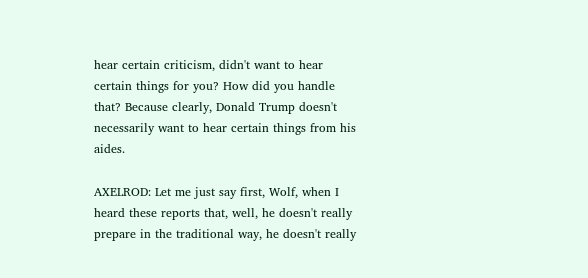hear certain criticism, didn't want to hear certain things for you? How did you handle that? Because clearly, Donald Trump doesn't necessarily want to hear certain things from his aides.

AXELROD: Let me just say first, Wolf, when I heard these reports that, well, he doesn't really prepare in the traditional way, he doesn't really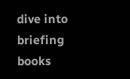dive into briefing books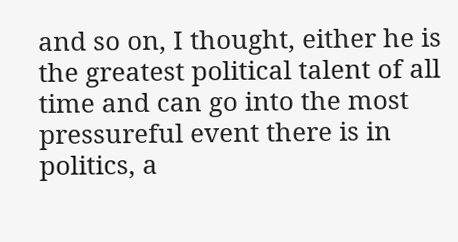and so on, I thought, either he is the greatest political talent of all time and can go into the most pressureful event there is in politics, a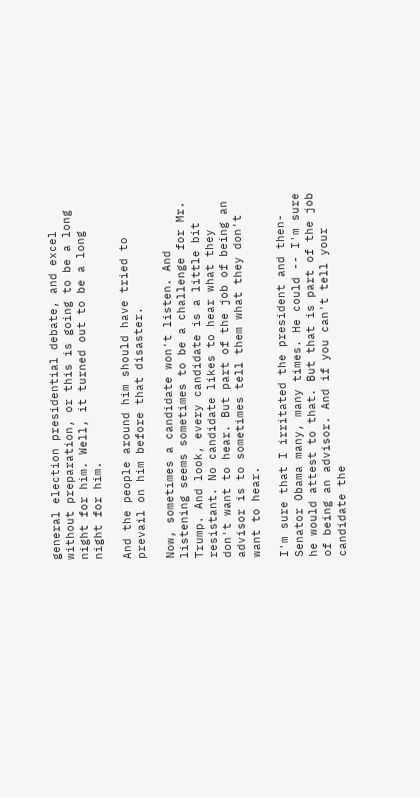general election presidential debate, and excel without preparation, or this is going to be a long night for him. Well, it turned out to be a long night for him.

And the people around him should have tried to prevail on him before that disaster.

Now, sometimes a candidate won't listen. And listening seems sometimes to be a challenge for Mr. Trump. And look, every candidate is a little bit resistant. No candidate likes to hear what they don't want to hear. But part of the job of being an advisor is to sometimes tell them what they don't want to hear.

I'm sure that I irritated the president and then-Senator Obama many, many times. He could -- I'm sure he would attest to that. But that is part of the job of being an advisor. And if you can't tell your candidate the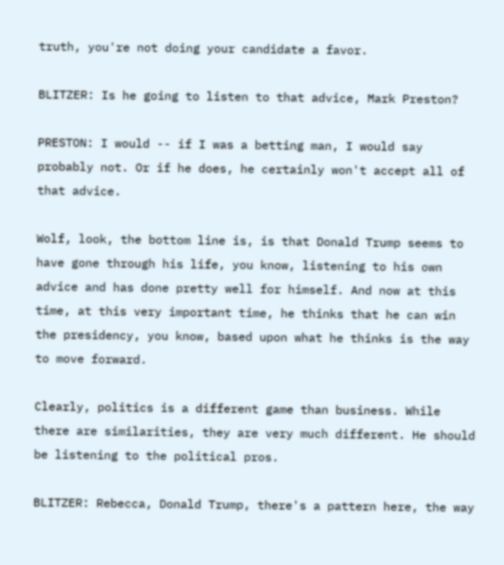truth, you're not doing your candidate a favor.

BLITZER: Is he going to listen to that advice, Mark Preston?

PRESTON: I would -- if I was a betting man, I would say probably not. Or if he does, he certainly won't accept all of that advice.

Wolf, look, the bottom line is, is that Donald Trump seems to have gone through his life, you know, listening to his own advice and has done pretty well for himself. And now at this time, at this very important time, he thinks that he can win the presidency, you know, based upon what he thinks is the way to move forward.

Clearly, politics is a different game than business. While there are similarities, they are very much different. He should be listening to the political pros.

BLITZER: Rebecca, Donald Trump, there's a pattern here, the way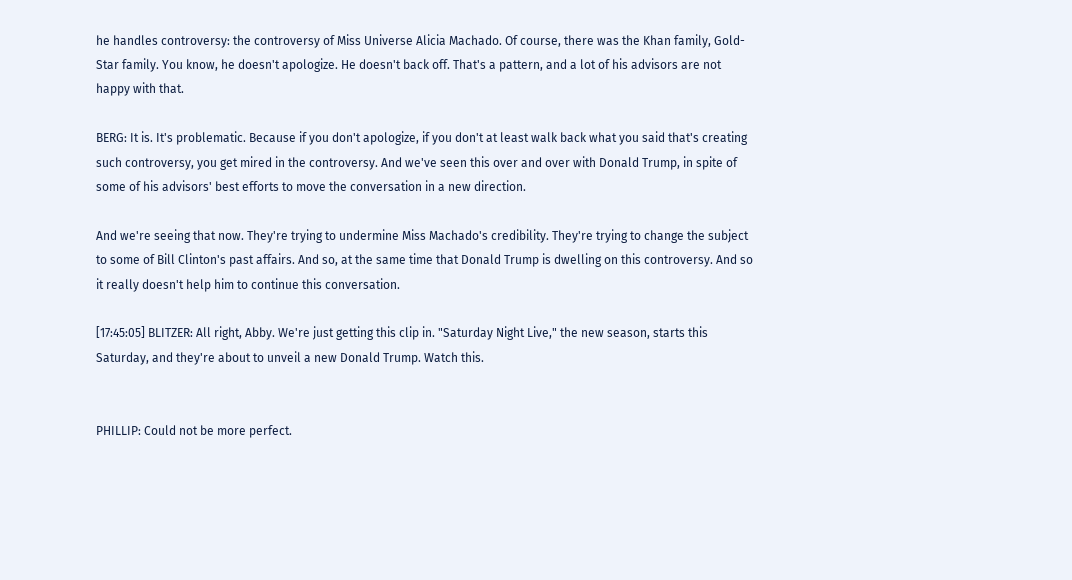he handles controversy: the controversy of Miss Universe Alicia Machado. Of course, there was the Khan family, Gold-Star family. You know, he doesn't apologize. He doesn't back off. That's a pattern, and a lot of his advisors are not happy with that.

BERG: It is. It's problematic. Because if you don't apologize, if you don't at least walk back what you said that's creating such controversy, you get mired in the controversy. And we've seen this over and over with Donald Trump, in spite of some of his advisors' best efforts to move the conversation in a new direction.

And we're seeing that now. They're trying to undermine Miss Machado's credibility. They're trying to change the subject to some of Bill Clinton's past affairs. And so, at the same time that Donald Trump is dwelling on this controversy. And so it really doesn't help him to continue this conversation.

[17:45:05] BLITZER: All right, Abby. We're just getting this clip in. "Saturday Night Live," the new season, starts this Saturday, and they're about to unveil a new Donald Trump. Watch this.


PHILLIP: Could not be more perfect.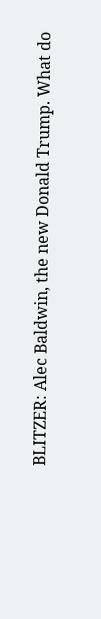BLITZER: Alec Baldwin, the new Donald Trump. What do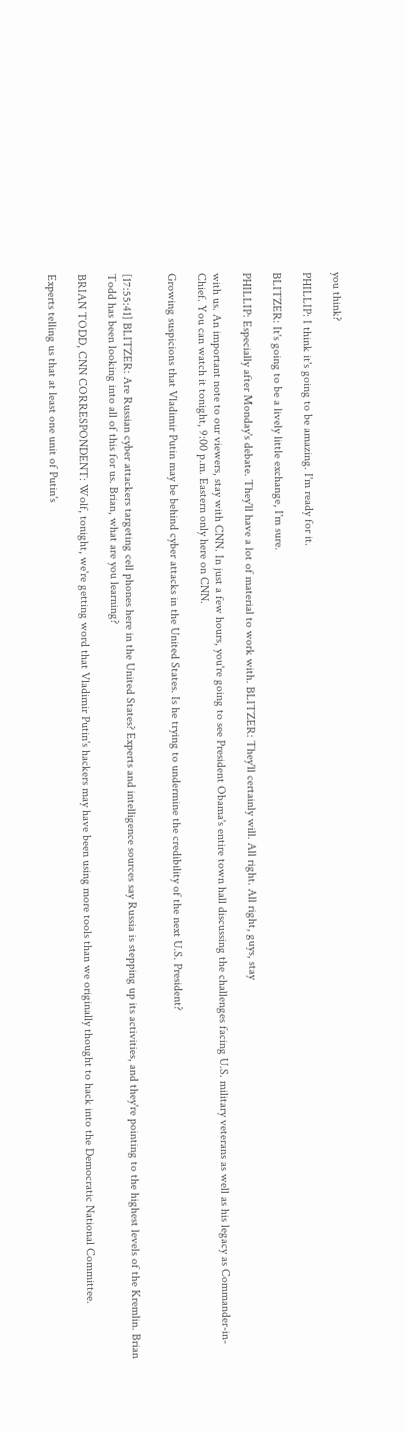you think?

PHILLIP: I think it's going to be amazing. I'm ready for it.

BLITZER: It's going to be a lively little exchange, I'm sure.

PHILLIP: Especially after Monday's debate. They'll have a lot of material to work with. BLITZER: They'll certainly will. All right. All right, guys, stay

with us. An important note to our viewers, stay with CNN. In just a few hours, you're going to see President Obama's entire town hall discussing the challenges facing U.S. military veterans as well as his legacy as Commander-in-Chief. You can watch it tonight, 9:00 p.m. Eastern only here on CNN.

Growing suspicions that Vladimir Putin may be behind cyber attacks in the United States. Is he trying to undermine the credibility of the next U.S. President?


[17:55:41] BLITZER: Are Russian cyber attackers targeting cell phones here in the United States? Experts and intelligence sources say Russia is stepping up its activities, and they're pointing to the highest levels of the Kremlin. Brian Todd has been looking into all of this for us. Brian, what are you learning?

BRIAN TODD, CNN CORRESPONDENT: Wolf, tonight, we're getting word that Vladimir Putin's hackers may have been using more tools than we originally thought to hack into the Democratic National Committee.

Experts telling us that at least one unit of Putin's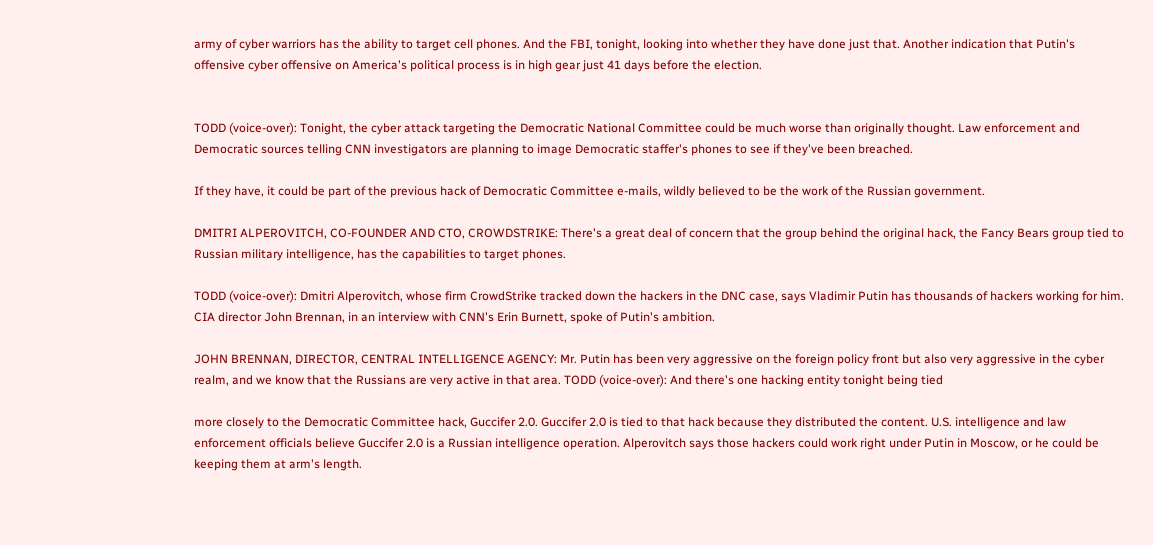army of cyber warriors has the ability to target cell phones. And the FBI, tonight, looking into whether they have done just that. Another indication that Putin's offensive cyber offensive on America's political process is in high gear just 41 days before the election.


TODD (voice-over): Tonight, the cyber attack targeting the Democratic National Committee could be much worse than originally thought. Law enforcement and Democratic sources telling CNN investigators are planning to image Democratic staffer's phones to see if they've been breached.

If they have, it could be part of the previous hack of Democratic Committee e-mails, wildly believed to be the work of the Russian government.

DMITRI ALPEROVITCH, CO-FOUNDER AND CTO, CROWDSTRIKE: There's a great deal of concern that the group behind the original hack, the Fancy Bears group tied to Russian military intelligence, has the capabilities to target phones.

TODD (voice-over): Dmitri Alperovitch, whose firm CrowdStrike tracked down the hackers in the DNC case, says Vladimir Putin has thousands of hackers working for him. CIA director John Brennan, in an interview with CNN's Erin Burnett, spoke of Putin's ambition.

JOHN BRENNAN, DIRECTOR, CENTRAL INTELLIGENCE AGENCY: Mr. Putin has been very aggressive on the foreign policy front but also very aggressive in the cyber realm, and we know that the Russians are very active in that area. TODD (voice-over): And there's one hacking entity tonight being tied

more closely to the Democratic Committee hack, Guccifer 2.0. Guccifer 2.0 is tied to that hack because they distributed the content. U.S. intelligence and law enforcement officials believe Guccifer 2.0 is a Russian intelligence operation. Alperovitch says those hackers could work right under Putin in Moscow, or he could be keeping them at arm's length.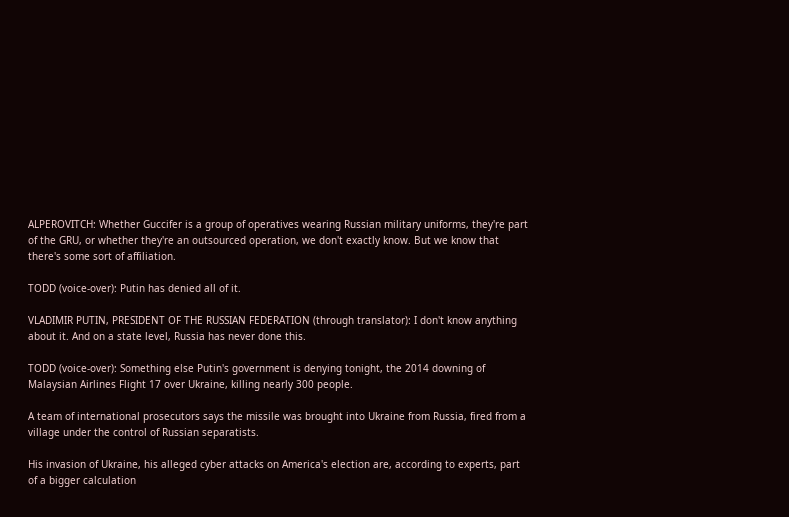ALPEROVITCH: Whether Guccifer is a group of operatives wearing Russian military uniforms, they're part of the GRU, or whether they're an outsourced operation, we don't exactly know. But we know that there's some sort of affiliation.

TODD (voice-over): Putin has denied all of it.

VLADIMIR PUTIN, PRESIDENT OF THE RUSSIAN FEDERATION (through translator): I don't know anything about it. And on a state level, Russia has never done this.

TODD (voice-over): Something else Putin's government is denying tonight, the 2014 downing of Malaysian Airlines Flight 17 over Ukraine, killing nearly 300 people.

A team of international prosecutors says the missile was brought into Ukraine from Russia, fired from a village under the control of Russian separatists.

His invasion of Ukraine, his alleged cyber attacks on America's election are, according to experts, part of a bigger calculation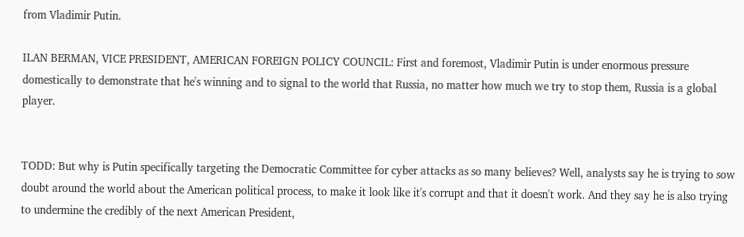from Vladimir Putin.

ILAN BERMAN, VICE PRESIDENT, AMERICAN FOREIGN POLICY COUNCIL: First and foremost, Vladimir Putin is under enormous pressure domestically to demonstrate that he's winning and to signal to the world that Russia, no matter how much we try to stop them, Russia is a global player.


TODD: But why is Putin specifically targeting the Democratic Committee for cyber attacks as so many believes? Well, analysts say he is trying to sow doubt around the world about the American political process, to make it look like it's corrupt and that it doesn't work. And they say he is also trying to undermine the credibly of the next American President,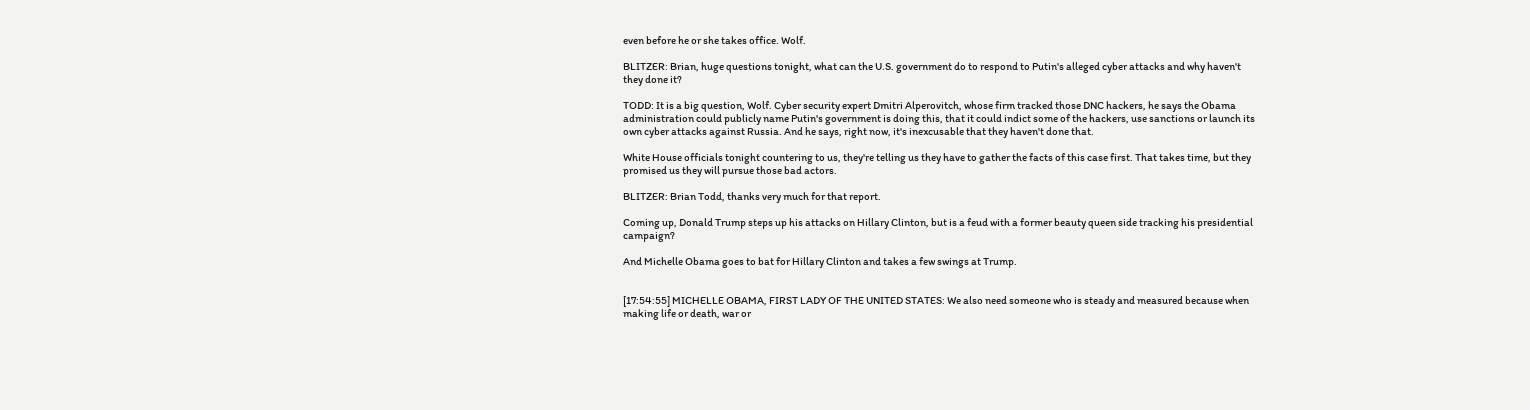even before he or she takes office. Wolf.

BLITZER: Brian, huge questions tonight, what can the U.S. government do to respond to Putin's alleged cyber attacks and why haven't they done it?

TODD: It is a big question, Wolf. Cyber security expert Dmitri Alperovitch, whose firm tracked those DNC hackers, he says the Obama administration could publicly name Putin's government is doing this, that it could indict some of the hackers, use sanctions or launch its own cyber attacks against Russia. And he says, right now, it's inexcusable that they haven't done that.

White House officials tonight countering to us, they're telling us they have to gather the facts of this case first. That takes time, but they promised us they will pursue those bad actors.

BLITZER: Brian Todd, thanks very much for that report.

Coming up, Donald Trump steps up his attacks on Hillary Clinton, but is a feud with a former beauty queen side tracking his presidential campaign?

And Michelle Obama goes to bat for Hillary Clinton and takes a few swings at Trump.


[17:54:55] MICHELLE OBAMA, FIRST LADY OF THE UNITED STATES: We also need someone who is steady and measured because when making life or death, war or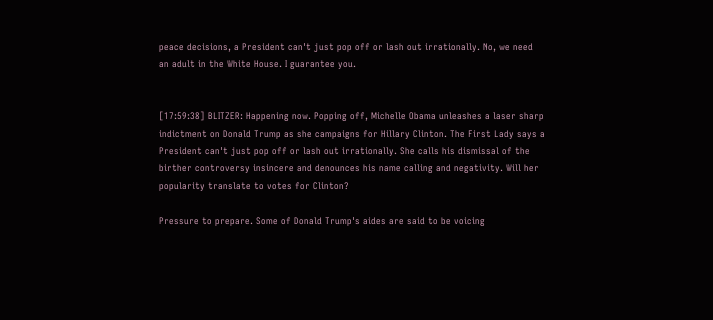peace decisions, a President can't just pop off or lash out irrationally. No, we need an adult in the White House. I guarantee you.


[17:59:38] BLITZER: Happening now. Popping off, Michelle Obama unleashes a laser sharp indictment on Donald Trump as she campaigns for Hillary Clinton. The First Lady says a President can't just pop off or lash out irrationally. She calls his dismissal of the birther controversy insincere and denounces his name calling and negativity. Will her popularity translate to votes for Clinton?

Pressure to prepare. Some of Donald Trump's aides are said to be voicing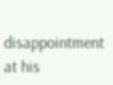disappointment at his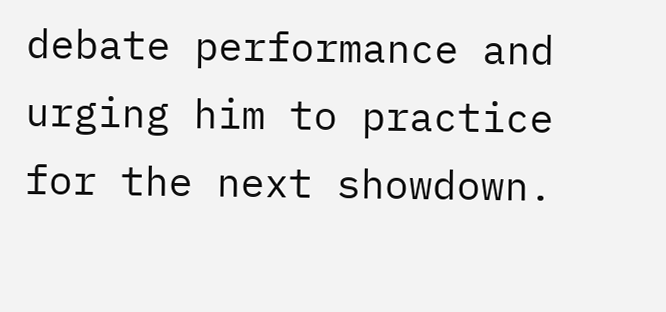debate performance and urging him to practice for the next showdown.